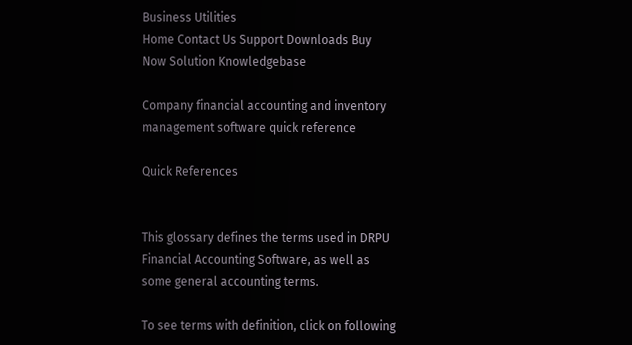Business Utilities
Home Contact Us Support Downloads Buy Now Solution Knowledgebase

Company financial accounting and inventory management software quick reference

Quick References


This glossary defines the terms used in DRPU Financial Accounting Software, as well as some general accounting terms.

To see terms with definition, click on following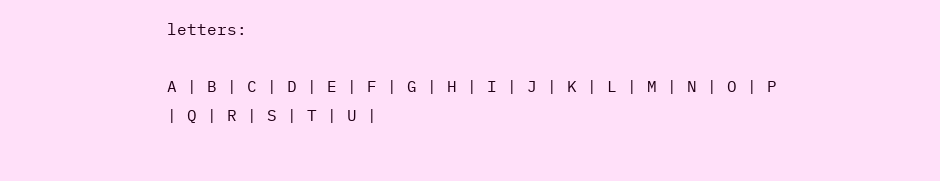letters:

A | B | C | D | E | F | G | H | I | J | K | L | M | N | O | P | Q | R | S | T | U |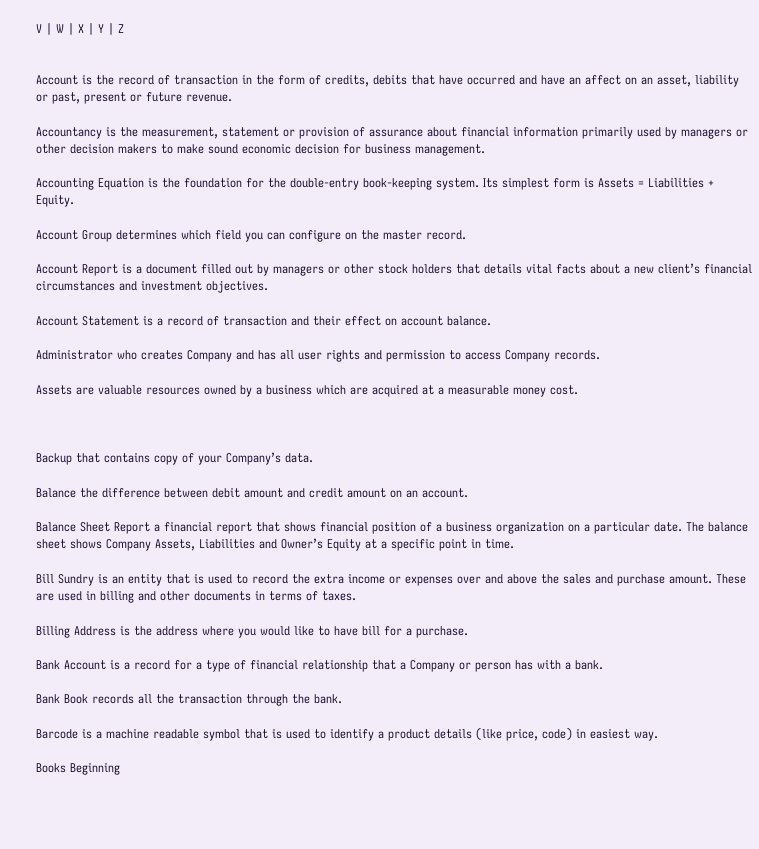V | W | X | Y | Z


Account is the record of transaction in the form of credits, debits that have occurred and have an affect on an asset, liability or past, present or future revenue.

Accountancy is the measurement, statement or provision of assurance about financial information primarily used by managers or other decision makers to make sound economic decision for business management.

Accounting Equation is the foundation for the double-entry book-keeping system. Its simplest form is Assets = Liabilities + Equity.

Account Group determines which field you can configure on the master record.

Account Report is a document filled out by managers or other stock holders that details vital facts about a new client’s financial circumstances and investment objectives.

Account Statement is a record of transaction and their effect on account balance.

Administrator who creates Company and has all user rights and permission to access Company records.

Assets are valuable resources owned by a business which are acquired at a measurable money cost.



Backup that contains copy of your Company’s data.

Balance the difference between debit amount and credit amount on an account.

Balance Sheet Report a financial report that shows financial position of a business organization on a particular date. The balance sheet shows Company Assets, Liabilities and Owner’s Equity at a specific point in time.

Bill Sundry is an entity that is used to record the extra income or expenses over and above the sales and purchase amount. These are used in billing and other documents in terms of taxes.

Billing Address is the address where you would like to have bill for a purchase.

Bank Account is a record for a type of financial relationship that a Company or person has with a bank.

Bank Book records all the transaction through the bank.

Barcode is a machine readable symbol that is used to identify a product details (like price, code) in easiest way.

Books Beginning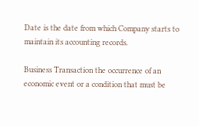Date is the date from which Company starts to maintain its accounting records.

Business Transaction the occurrence of an economic event or a condition that must be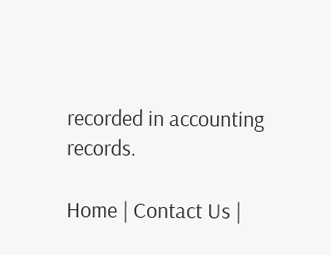recorded in accounting records.

Home | Contact Us |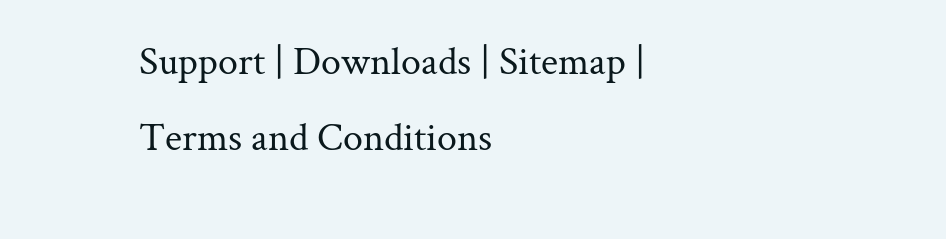Support | Downloads | Sitemap | Terms and Conditions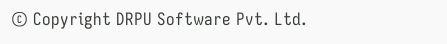© Copyright DRPU Software Pvt. Ltd.